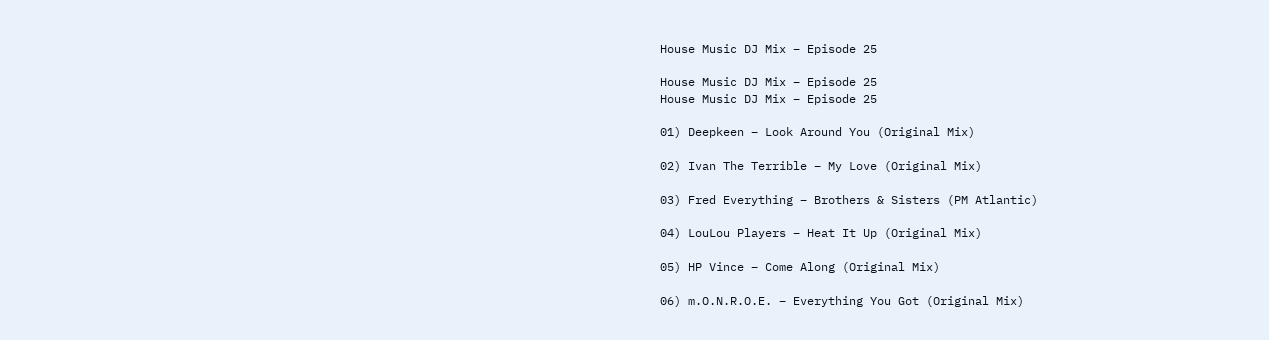House Music DJ Mix – Episode 25

House Music DJ Mix – Episode 25
House Music DJ Mix – Episode 25

01) Deepkeen – Look Around You (Original Mix)

02) Ivan The Terrible – My Love (Original Mix)

03) Fred Everything – Brothers & Sisters (PM Atlantic)

04) LouLou Players – Heat It Up (Original Mix)

05) HP Vince – Come Along (Original Mix)

06) m.O.N.R.O.E. – Everything You Got (Original Mix)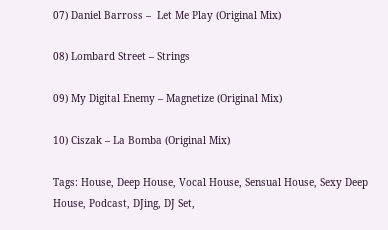07) Daniel Barross –  Let Me Play (Original Mix)

08) Lombard Street – Strings

09) My Digital Enemy – Magnetize (Original Mix)

10) Ciszak – La Bomba (Original Mix)

Tags: House, Deep House, Vocal House, Sensual House, Sexy Deep House, Podcast, DJing, DJ Set,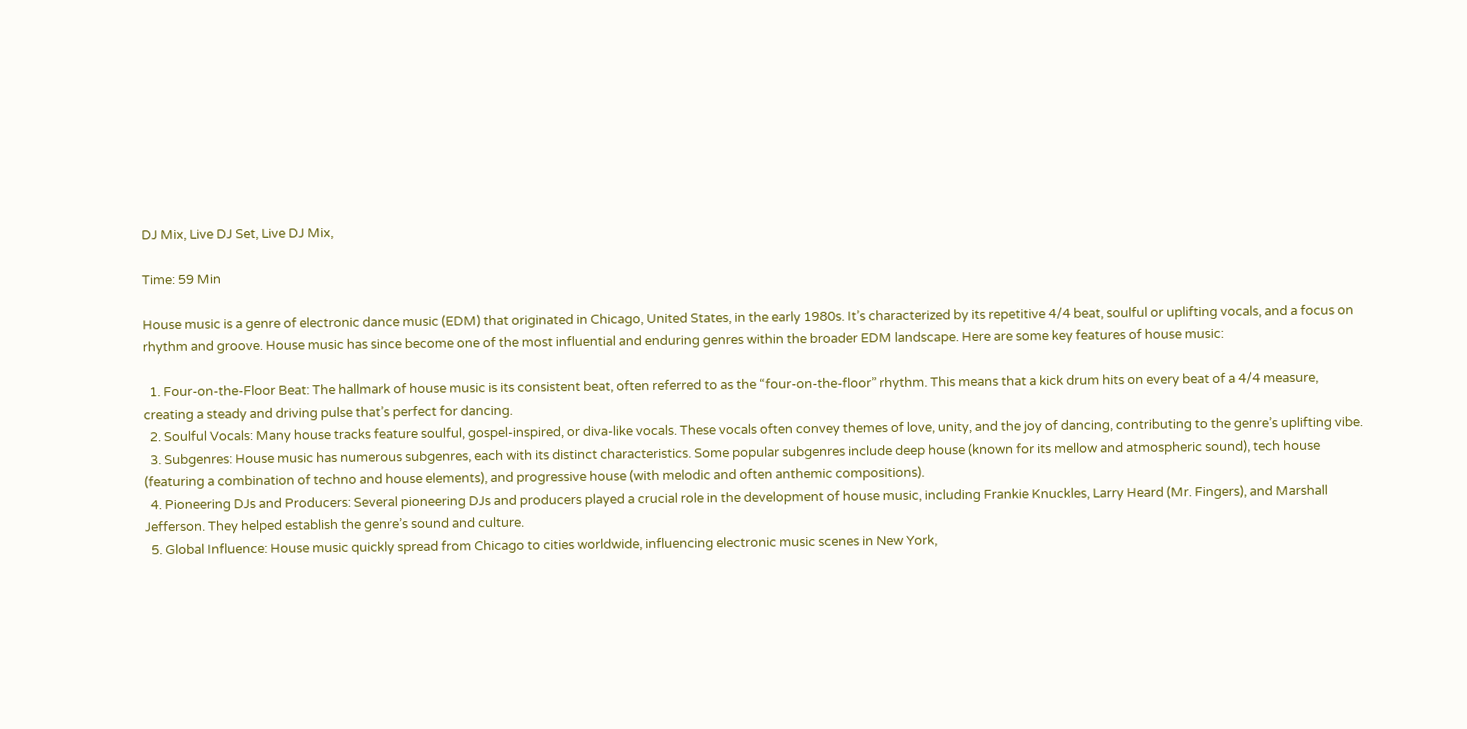DJ Mix, Live DJ Set, Live DJ Mix,

Time: 59 Min

House music is a genre of electronic dance music (EDM) that originated in Chicago, United States, in the early 1980s. It’s characterized by its repetitive 4/4 beat, soulful or uplifting vocals, and a focus on rhythm and groove. House music has since become one of the most influential and enduring genres within the broader EDM landscape. Here are some key features of house music:

  1. Four-on-the-Floor Beat: The hallmark of house music is its consistent beat, often referred to as the “four-on-the-floor” rhythm. This means that a kick drum hits on every beat of a 4/4 measure, creating a steady and driving pulse that’s perfect for dancing.
  2. Soulful Vocals: Many house tracks feature soulful, gospel-inspired, or diva-like vocals. These vocals often convey themes of love, unity, and the joy of dancing, contributing to the genre’s uplifting vibe.
  3. Subgenres: House music has numerous subgenres, each with its distinct characteristics. Some popular subgenres include deep house (known for its mellow and atmospheric sound), tech house (featuring a combination of techno and house elements), and progressive house (with melodic and often anthemic compositions).
  4. Pioneering DJs and Producers: Several pioneering DJs and producers played a crucial role in the development of house music, including Frankie Knuckles, Larry Heard (Mr. Fingers), and Marshall Jefferson. They helped establish the genre’s sound and culture.
  5. Global Influence: House music quickly spread from Chicago to cities worldwide, influencing electronic music scenes in New York,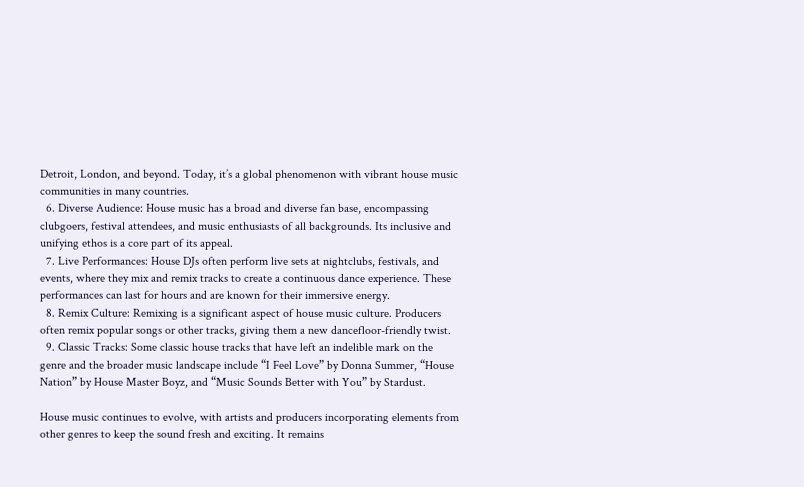Detroit, London, and beyond. Today, it’s a global phenomenon with vibrant house music communities in many countries.
  6. Diverse Audience: House music has a broad and diverse fan base, encompassing clubgoers, festival attendees, and music enthusiasts of all backgrounds. Its inclusive and unifying ethos is a core part of its appeal.
  7. Live Performances: House DJs often perform live sets at nightclubs, festivals, and events, where they mix and remix tracks to create a continuous dance experience. These performances can last for hours and are known for their immersive energy.
  8. Remix Culture: Remixing is a significant aspect of house music culture. Producers often remix popular songs or other tracks, giving them a new dancefloor-friendly twist.
  9. Classic Tracks: Some classic house tracks that have left an indelible mark on the genre and the broader music landscape include “I Feel Love” by Donna Summer, “House Nation” by House Master Boyz, and “Music Sounds Better with You” by Stardust.

House music continues to evolve, with artists and producers incorporating elements from other genres to keep the sound fresh and exciting. It remains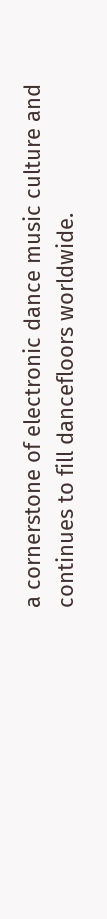a cornerstone of electronic dance music culture and continues to fill dancefloors worldwide.